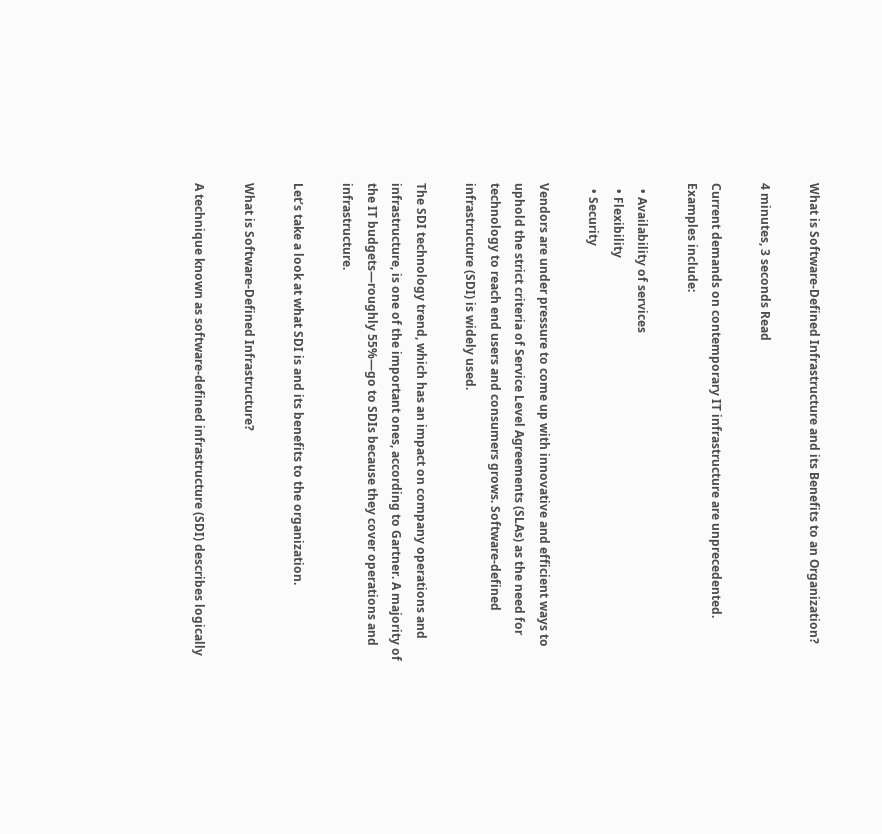What is Software-Defined Infrastructure and its Benefits to an Organization?

4 minutes, 3 seconds Read

Current demands on contemporary IT infrastructure are unprecedented. Examples include:

  • Availability of services
  • Flexibility
  • Security

Vendors are under pressure to come up with innovative and efficient ways to uphold the strict criteria of Service Level Agreements (SLAs) as the need for technology to reach end users and consumers grows. Software-defined infrastructure (SDI) is widely used.

The SDI technology trend, which has an impact on company operations and infrastructure, is one of the important ones, according to Gartner. A majority of the IT budgets—roughly 55%—go to SDIs because they cover operations and infrastructure.

Let’s take a look at what SDI is and its benefits to the organization.

What is Software-Defined Infrastructure?

A technique known as software-defined infrastructure (SDI) describes logically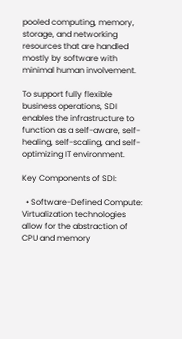pooled computing, memory, storage, and networking resources that are handled mostly by software with minimal human involvement.

To support fully flexible business operations, SDI enables the infrastructure to function as a self-aware, self-healing, self-scaling, and self-optimizing IT environment.

Key Components of SDI:

  • Software-Defined Compute: Virtualization technologies allow for the abstraction of CPU and memory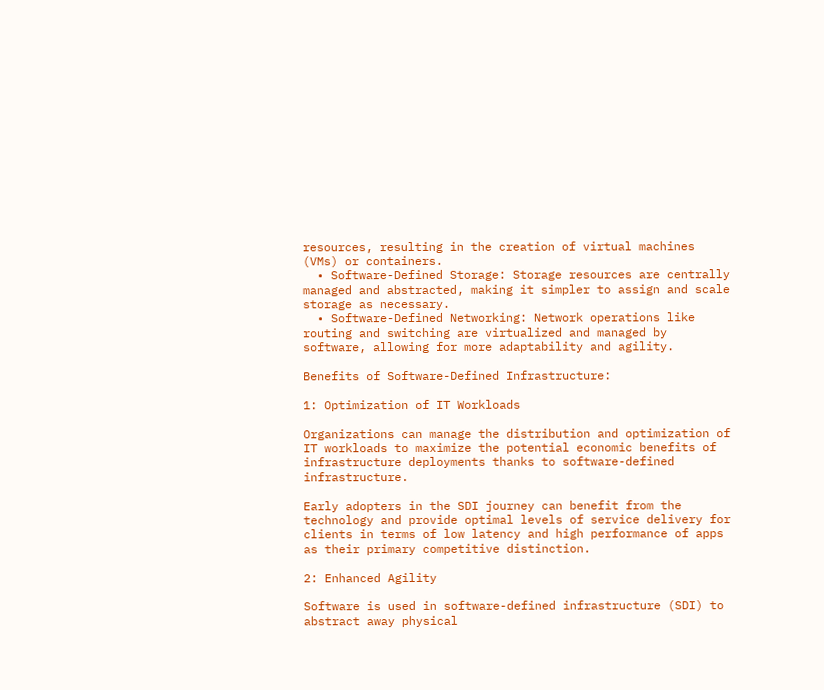resources, resulting in the creation of virtual machines (VMs) or containers.
  • Software-Defined Storage: Storage resources are centrally managed and abstracted, making it simpler to assign and scale storage as necessary.
  • Software-Defined Networking: Network operations like routing and switching are virtualized and managed by software, allowing for more adaptability and agility.

Benefits of Software-Defined Infrastructure:

1: Optimization of IT Workloads

Organizations can manage the distribution and optimization of IT workloads to maximize the potential economic benefits of infrastructure deployments thanks to software-defined infrastructure.

Early adopters in the SDI journey can benefit from the technology and provide optimal levels of service delivery for clients in terms of low latency and high performance of apps as their primary competitive distinction.

2: Enhanced Agility

Software is used in software-defined infrastructure (SDI) to abstract away physical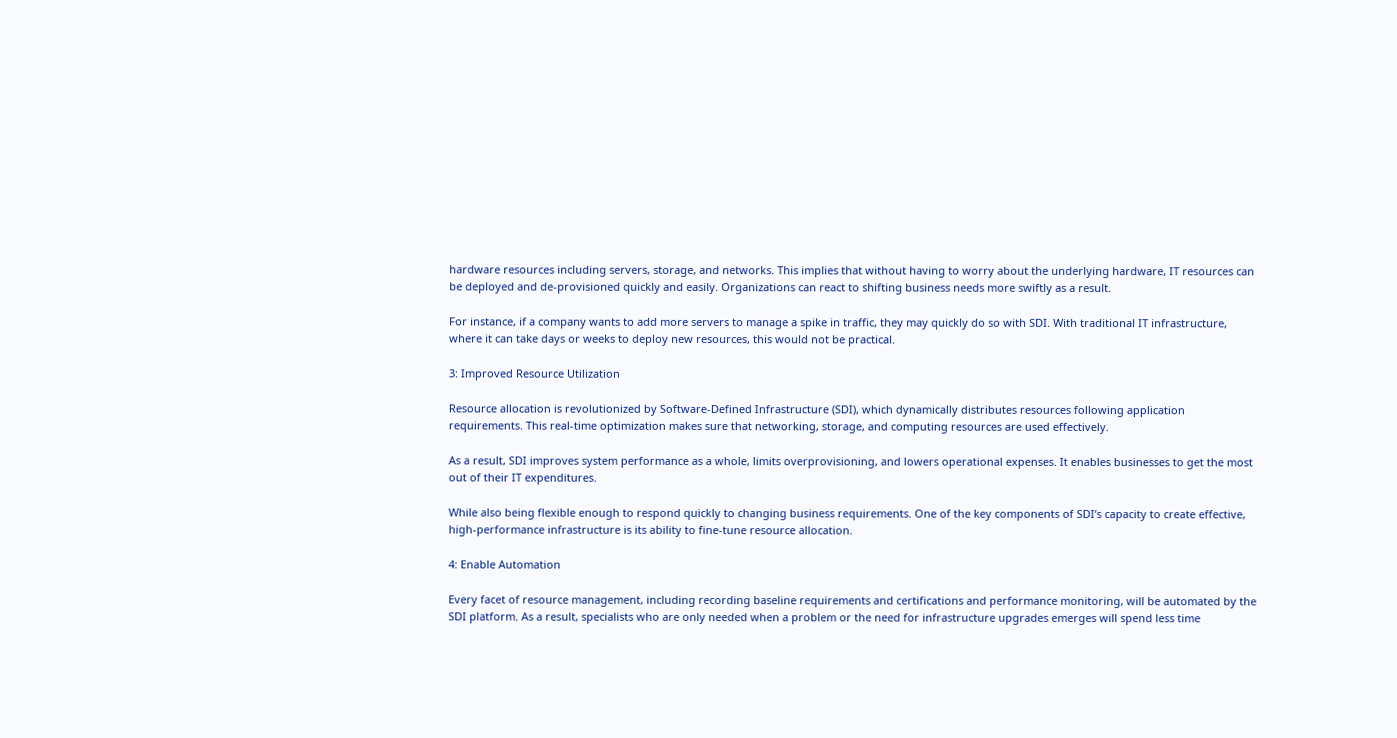hardware resources including servers, storage, and networks. This implies that without having to worry about the underlying hardware, IT resources can be deployed and de-provisioned quickly and easily. Organizations can react to shifting business needs more swiftly as a result.

For instance, if a company wants to add more servers to manage a spike in traffic, they may quickly do so with SDI. With traditional IT infrastructure, where it can take days or weeks to deploy new resources, this would not be practical.

3: Improved Resource Utilization

Resource allocation is revolutionized by Software-Defined Infrastructure (SDI), which dynamically distributes resources following application requirements. This real-time optimization makes sure that networking, storage, and computing resources are used effectively.

As a result, SDI improves system performance as a whole, limits overprovisioning, and lowers operational expenses. It enables businesses to get the most out of their IT expenditures.

While also being flexible enough to respond quickly to changing business requirements. One of the key components of SDI’s capacity to create effective, high-performance infrastructure is its ability to fine-tune resource allocation.

4: Enable Automation

Every facet of resource management, including recording baseline requirements and certifications and performance monitoring, will be automated by the SDI platform. As a result, specialists who are only needed when a problem or the need for infrastructure upgrades emerges will spend less time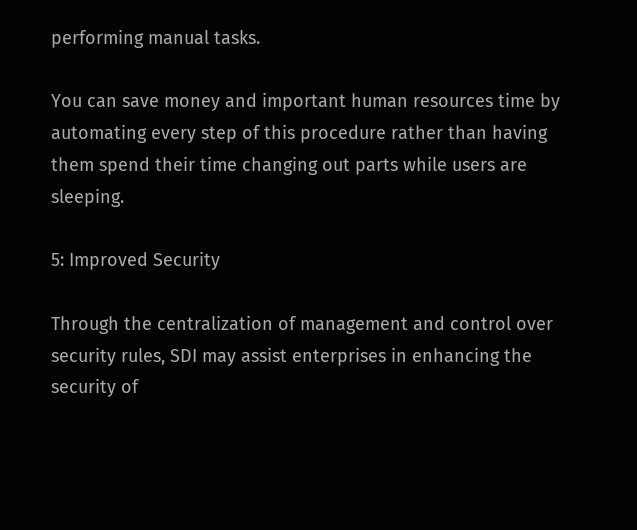performing manual tasks.

You can save money and important human resources time by automating every step of this procedure rather than having them spend their time changing out parts while users are sleeping.

5: Improved Security

Through the centralization of management and control over security rules, SDI may assist enterprises in enhancing the security of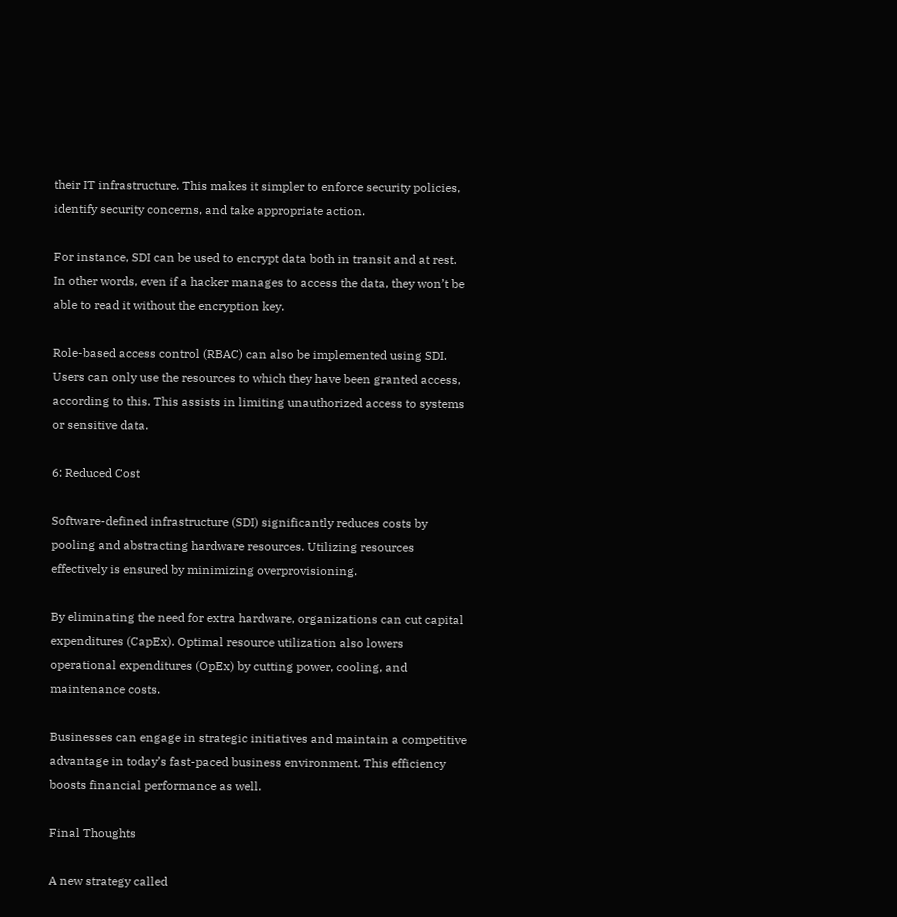their IT infrastructure. This makes it simpler to enforce security policies, identify security concerns, and take appropriate action.

For instance, SDI can be used to encrypt data both in transit and at rest. In other words, even if a hacker manages to access the data, they won’t be able to read it without the encryption key.

Role-based access control (RBAC) can also be implemented using SDI. Users can only use the resources to which they have been granted access, according to this. This assists in limiting unauthorized access to systems or sensitive data.

6: Reduced Cost

Software-defined infrastructure (SDI) significantly reduces costs by pooling and abstracting hardware resources. Utilizing resources effectively is ensured by minimizing overprovisioning.

By eliminating the need for extra hardware, organizations can cut capital expenditures (CapEx). Optimal resource utilization also lowers operational expenditures (OpEx) by cutting power, cooling, and maintenance costs.

Businesses can engage in strategic initiatives and maintain a competitive advantage in today’s fast-paced business environment. This efficiency boosts financial performance as well.

Final Thoughts

A new strategy called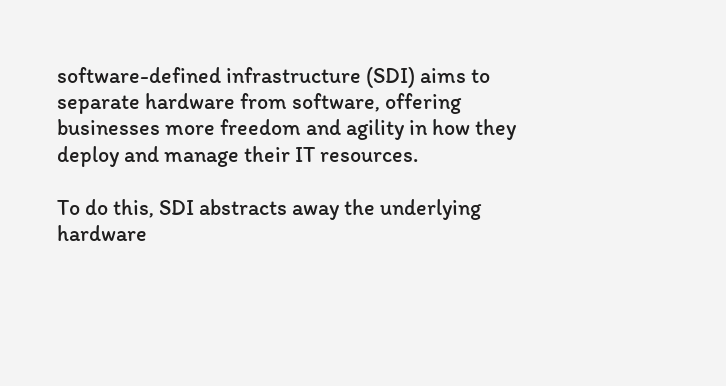software-defined infrastructure (SDI) aims to separate hardware from software, offering businesses more freedom and agility in how they deploy and manage their IT resources.

To do this, SDI abstracts away the underlying hardware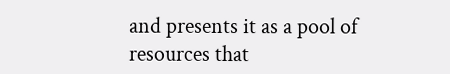and presents it as a pool of resources that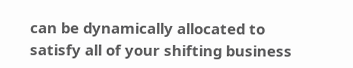can be dynamically allocated to satisfy all of your shifting business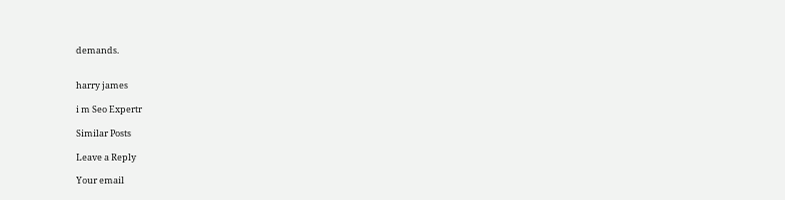demands.


harry james

i m Seo Expertr

Similar Posts

Leave a Reply

Your email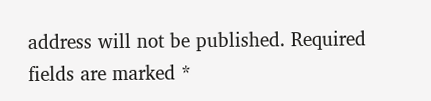address will not be published. Required fields are marked *